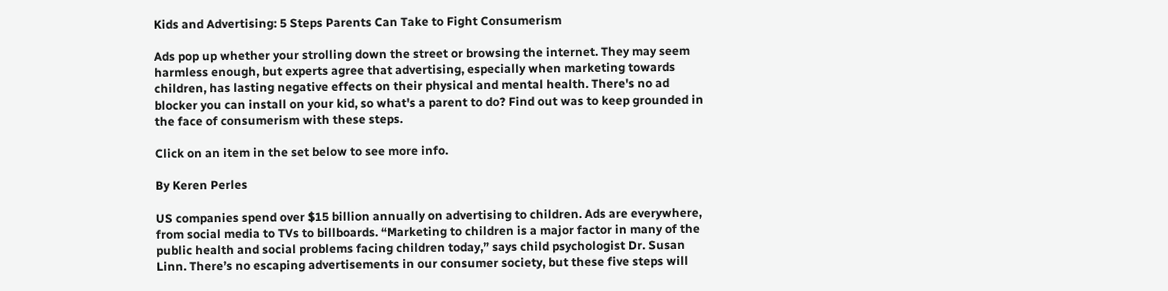Kids and Advertising: 5 Steps Parents Can Take to Fight Consumerism

Ads pop up whether your strolling down the street or browsing the internet. They may seem harmless enough, but experts agree that advertising, especially when marketing towards children, has lasting negative effects on their physical and mental health. There's no ad blocker you can install on your kid, so what's a parent to do? Find out was to keep grounded in the face of consumerism with these steps.

Click on an item in the set below to see more info.

By Keren Perles

US companies spend over $15 billion annually on advertising to children. Ads are everywhere, from social media to TVs to billboards. “Marketing to children is a major factor in many of the public health and social problems facing children today,” says child psychologist Dr. Susan Linn. There’s no escaping advertisements in our consumer society, but these five steps will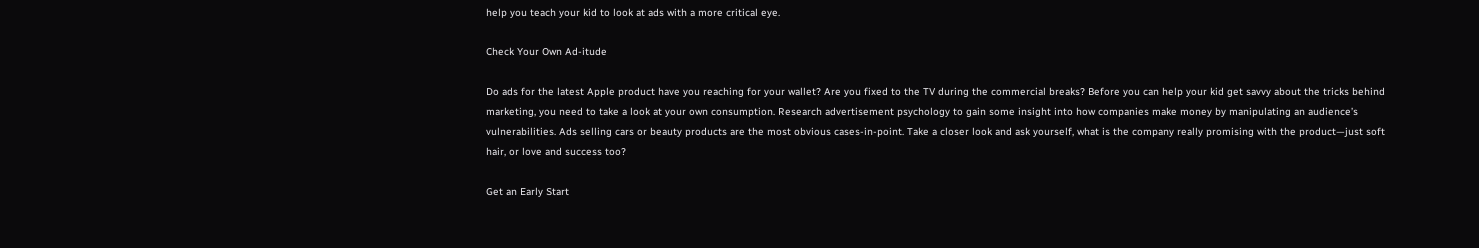help you teach your kid to look at ads with a more critical eye.

Check Your Own Ad-itude

Do ads for the latest Apple product have you reaching for your wallet? Are you fixed to the TV during the commercial breaks? Before you can help your kid get savvy about the tricks behind marketing, you need to take a look at your own consumption. Research advertisement psychology to gain some insight into how companies make money by manipulating an audience’s vulnerabilities. Ads selling cars or beauty products are the most obvious cases-in-point. Take a closer look and ask yourself, what is the company really promising with the product—just soft hair, or love and success too?

Get an Early Start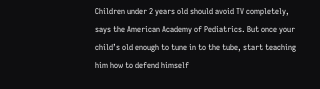Children under 2 years old should avoid TV completely, says the American Academy of Pediatrics. But once your child’s old enough to tune in to the tube, start teaching him how to defend himself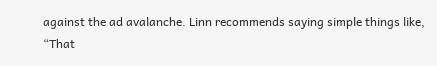against the ad avalanche. Linn recommends saying simple things like, “That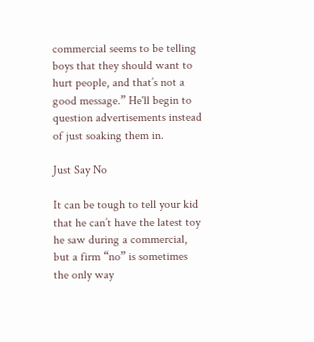commercial seems to be telling boys that they should want to hurt people, and that’s not a good message.” He'll begin to question advertisements instead of just soaking them in.

Just Say No

It can be tough to tell your kid that he can’t have the latest toy he saw during a commercial, but a firm “no” is sometimes the only way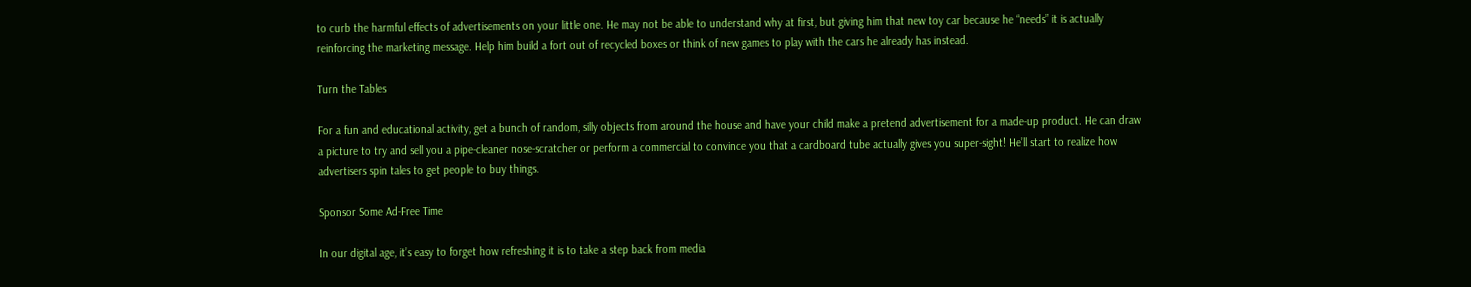to curb the harmful effects of advertisements on your little one. He may not be able to understand why at first, but giving him that new toy car because he “needs” it is actually reinforcing the marketing message. Help him build a fort out of recycled boxes or think of new games to play with the cars he already has instead.

Turn the Tables

For a fun and educational activity, get a bunch of random, silly objects from around the house and have your child make a pretend advertisement for a made-up product. He can draw a picture to try and sell you a pipe-cleaner nose-scratcher or perform a commercial to convince you that a cardboard tube actually gives you super-sight! He’ll start to realize how advertisers spin tales to get people to buy things.

Sponsor Some Ad-Free Time

In our digital age, it’s easy to forget how refreshing it is to take a step back from media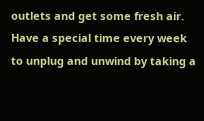outlets and get some fresh air. Have a special time every week to unplug and unwind by taking a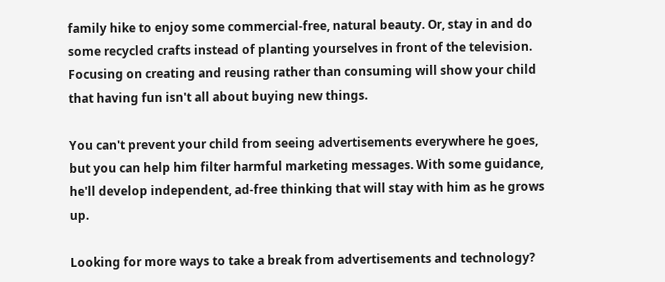family hike to enjoy some commercial-free, natural beauty. Or, stay in and do some recycled crafts instead of planting yourselves in front of the television. Focusing on creating and reusing rather than consuming will show your child that having fun isn't all about buying new things.

You can't prevent your child from seeing advertisements everywhere he goes, but you can help him filter harmful marketing messages. With some guidance, he'll develop independent, ad-free thinking that will stay with him as he grows up.

Looking for more ways to take a break from advertisements and technology?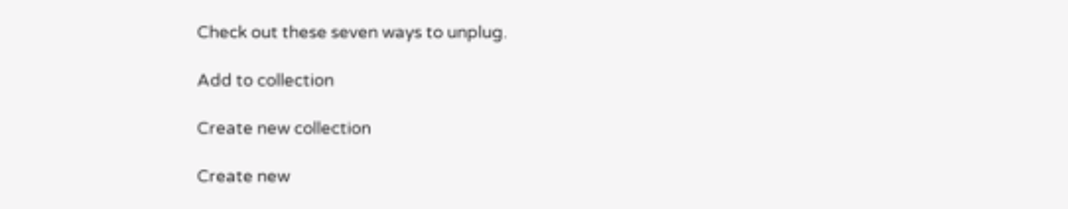Check out these seven ways to unplug.

Add to collection

Create new collection

Create new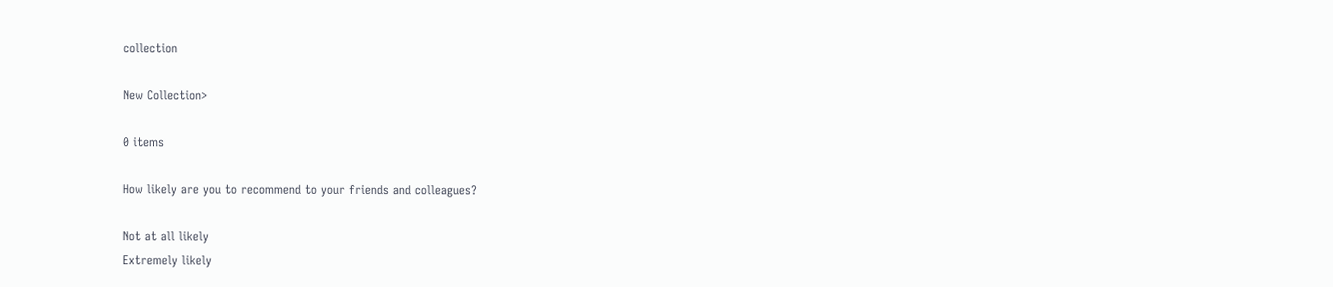collection

New Collection>

0 items

How likely are you to recommend to your friends and colleagues?

Not at all likely
Extremely likely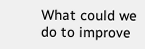What could we do to improve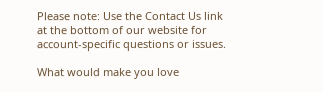Please note: Use the Contact Us link at the bottom of our website for account-specific questions or issues.

What would make you love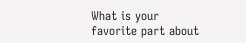What is your favorite part about